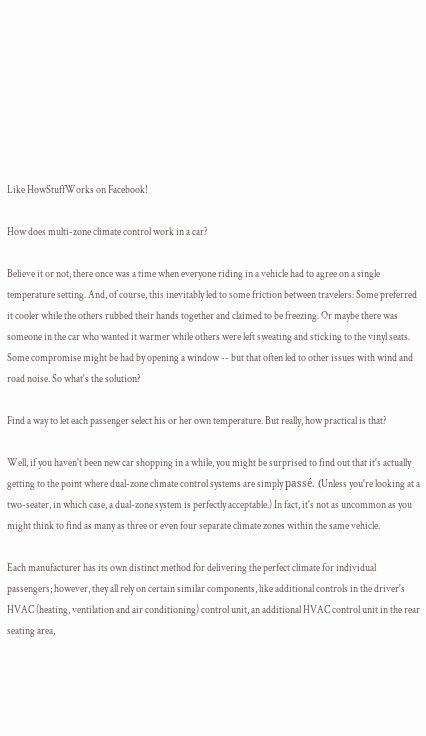Like HowStuffWorks on Facebook!

How does multi-zone climate control work in a car?

Believe it or not, there once was a time when everyone riding in a vehicle had to agree on a single temperature setting. And, of course, this inevitably led to some friction between travelers: Some preferred it cooler while the others rubbed their hands together and claimed to be freezing. Or maybe there was someone in the car who wanted it warmer while others were left sweating and sticking to the vinyl seats. Some compromise might be had by opening a window -- but that often led to other issues with wind and road noise. So what's the solution?

Find a way to let each passenger select his or her own temperature. But really, how practical is that?

Well, if you haven't been new car shopping in a while, you might be surprised to find out that it's actually getting to the point where dual-zone climate control systems are simply passé. (Unless you're looking at a two-seater, in which case, a dual-zone system is perfectly acceptable.) In fact, it's not as uncommon as you might think to find as many as three or even four separate climate zones within the same vehicle.

Each manufacturer has its own distinct method for delivering the perfect climate for individual passengers; however, they all rely on certain similar components, like additional controls in the driver's HVAC (heating, ventilation and air conditioning) control unit, an additional HVAC control unit in the rear seating area,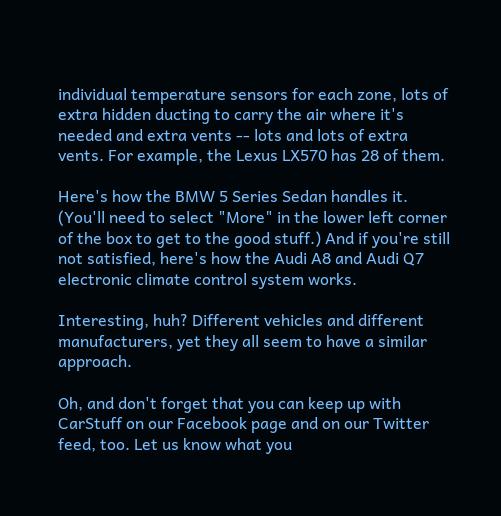individual temperature sensors for each zone, lots of extra hidden ducting to carry the air where it's needed and extra vents -- lots and lots of extra vents. For example, the Lexus LX570 has 28 of them.

Here's how the BMW 5 Series Sedan handles it. (You'll need to select "More" in the lower left corner of the box to get to the good stuff.) And if you're still not satisfied, here's how the Audi A8 and Audi Q7 electronic climate control system works.

Interesting, huh? Different vehicles and different manufacturers, yet they all seem to have a similar approach.

Oh, and don't forget that you can keep up with CarStuff on our Facebook page and on our Twitter feed, too. Let us know what you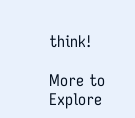think!

More to Explore